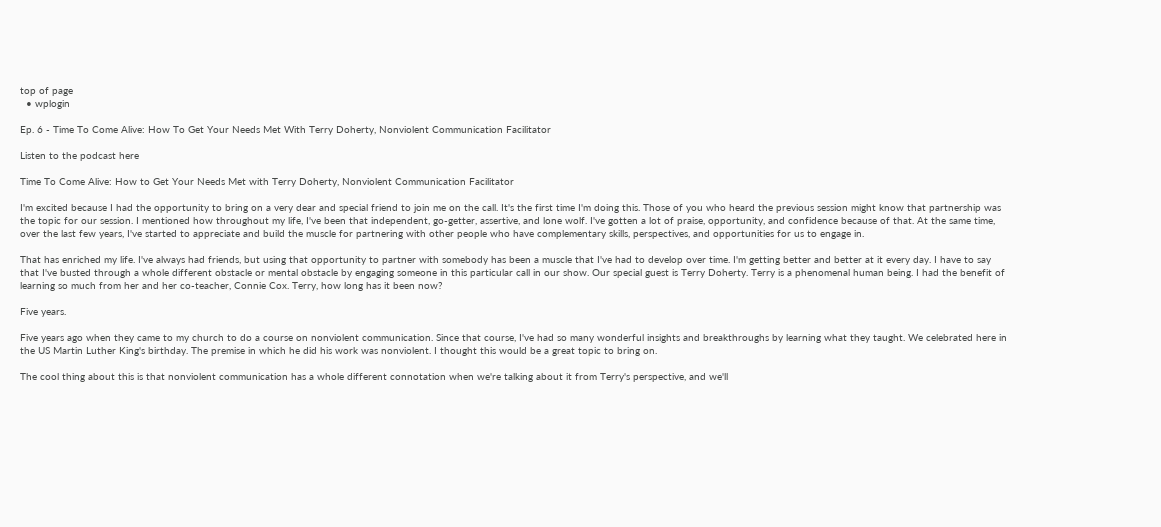top of page
  • wplogin

Ep. 6 - Time To Come Alive: How To Get Your Needs Met With Terry Doherty, Nonviolent Communication Facilitator

Listen to the podcast here

Time To Come Alive: How to Get Your Needs Met with Terry Doherty, Nonviolent Communication Facilitator

I'm excited because I had the opportunity to bring on a very dear and special friend to join me on the call. It's the first time I'm doing this. Those of you who heard the previous session might know that partnership was the topic for our session. I mentioned how throughout my life, I've been that independent, go-getter, assertive, and lone wolf. I've gotten a lot of praise, opportunity, and confidence because of that. At the same time, over the last few years, I've started to appreciate and build the muscle for partnering with other people who have complementary skills, perspectives, and opportunities for us to engage in.

That has enriched my life. I've always had friends, but using that opportunity to partner with somebody has been a muscle that I've had to develop over time. I'm getting better and better at it every day. I have to say that I've busted through a whole different obstacle or mental obstacle by engaging someone in this particular call in our show. Our special guest is Terry Doherty. Terry is a phenomenal human being. I had the benefit of learning so much from her and her co-teacher, Connie Cox. Terry, how long has it been now?

Five years.

Five years ago when they came to my church to do a course on nonviolent communication. Since that course, I've had so many wonderful insights and breakthroughs by learning what they taught. We celebrated here in the US Martin Luther King's birthday. The premise in which he did his work was nonviolent. I thought this would be a great topic to bring on.

The cool thing about this is that nonviolent communication has a whole different connotation when we're talking about it from Terry's perspective, and we'll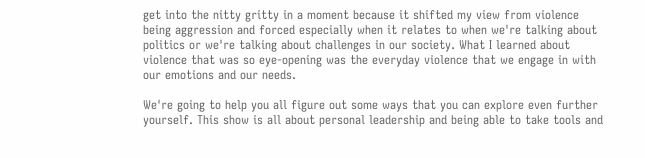get into the nitty gritty in a moment because it shifted my view from violence being aggression and forced especially when it relates to when we're talking about politics or we're talking about challenges in our society. What I learned about violence that was so eye-opening was the everyday violence that we engage in with our emotions and our needs.

We're going to help you all figure out some ways that you can explore even further yourself. This show is all about personal leadership and being able to take tools and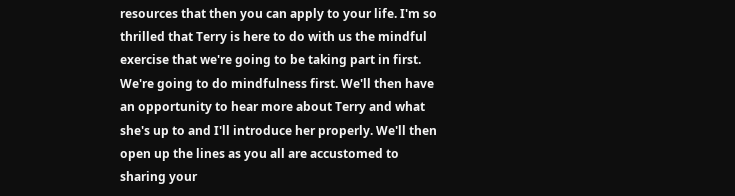resources that then you can apply to your life. I'm so thrilled that Terry is here to do with us the mindful exercise that we're going to be taking part in first. We're going to do mindfulness first. We'll then have an opportunity to hear more about Terry and what she's up to and I'll introduce her properly. We'll then open up the lines as you all are accustomed to sharing your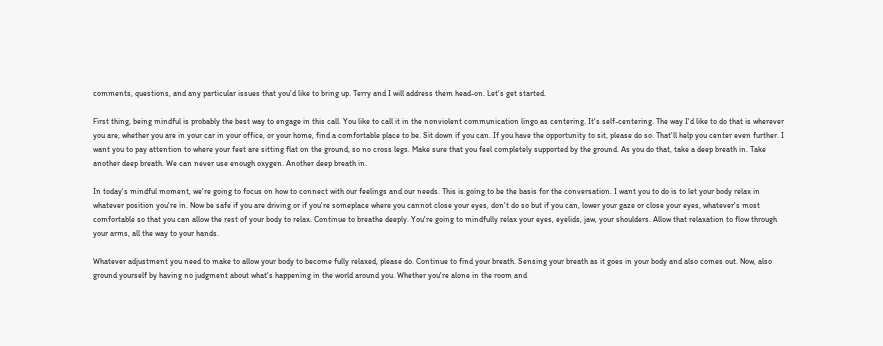comments, questions, and any particular issues that you'd like to bring up. Terry and I will address them head-on. Let's get started.

First thing, being mindful is probably the best way to engage in this call. You like to call it in the nonviolent communication lingo as centering. It's self-centering. The way I'd like to do that is wherever you are, whether you are in your car in your office, or your home, find a comfortable place to be. Sit down if you can. If you have the opportunity to sit, please do so. That'll help you center even further. I want you to pay attention to where your feet are sitting flat on the ground, so no cross legs. Make sure that you feel completely supported by the ground. As you do that, take a deep breath in. Take another deep breath. We can never use enough oxygen. Another deep breath in.

In today's mindful moment, we're going to focus on how to connect with our feelings and our needs. This is going to be the basis for the conversation. I want you to do is to let your body relax in whatever position you're in. Now be safe if you are driving or if you're someplace where you cannot close your eyes, don't do so but if you can, lower your gaze or close your eyes, whatever's most comfortable so that you can allow the rest of your body to relax. Continue to breathe deeply. You're going to mindfully relax your eyes, eyelids, jaw, your shoulders. Allow that relaxation to flow through your arms, all the way to your hands.

Whatever adjustment you need to make to allow your body to become fully relaxed, please do. Continue to find your breath. Sensing your breath as it goes in your body and also comes out. Now, also ground yourself by having no judgment about what's happening in the world around you. Whether you're alone in the room and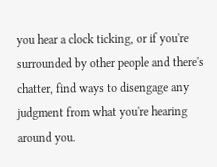you hear a clock ticking, or if you're surrounded by other people and there's chatter, find ways to disengage any judgment from what you're hearing around you.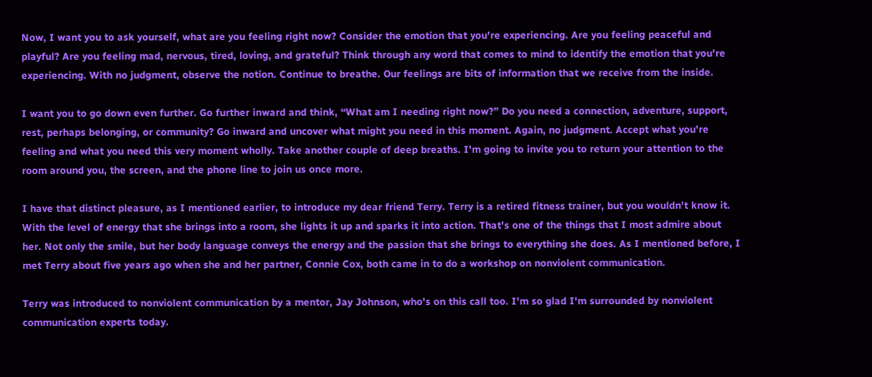Now, I want you to ask yourself, what are you feeling right now? Consider the emotion that you're experiencing. Are you feeling peaceful and playful? Are you feeling mad, nervous, tired, loving, and grateful? Think through any word that comes to mind to identify the emotion that you're experiencing. With no judgment, observe the notion. Continue to breathe. Our feelings are bits of information that we receive from the inside.

I want you to go down even further. Go further inward and think, “What am I needing right now?” Do you need a connection, adventure, support, rest, perhaps belonging, or community? Go inward and uncover what might you need in this moment. Again, no judgment. Accept what you're feeling and what you need this very moment wholly. Take another couple of deep breaths. I'm going to invite you to return your attention to the room around you, the screen, and the phone line to join us once more.

I have that distinct pleasure, as I mentioned earlier, to introduce my dear friend Terry. Terry is a retired fitness trainer, but you wouldn't know it. With the level of energy that she brings into a room, she lights it up and sparks it into action. That's one of the things that I most admire about her. Not only the smile, but her body language conveys the energy and the passion that she brings to everything she does. As I mentioned before, I met Terry about five years ago when she and her partner, Connie Cox, both came in to do a workshop on nonviolent communication.

Terry was introduced to nonviolent communication by a mentor, Jay Johnson, who's on this call too. I'm so glad I'm surrounded by nonviolent communication experts today.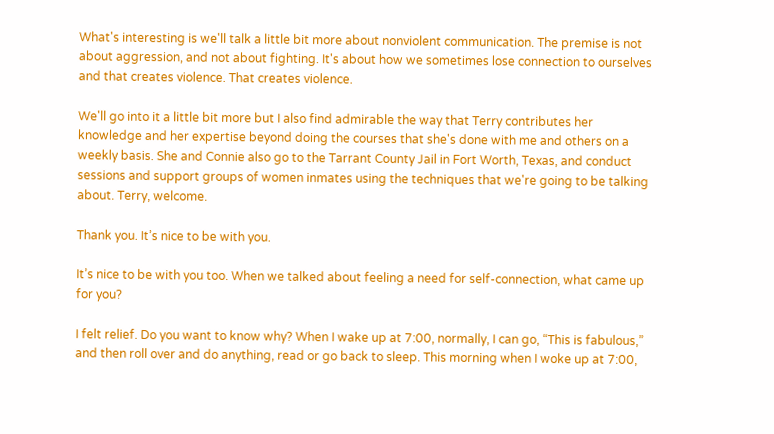What's interesting is we'll talk a little bit more about nonviolent communication. The premise is not about aggression, and not about fighting. It's about how we sometimes lose connection to ourselves and that creates violence. That creates violence.

We'll go into it a little bit more but I also find admirable the way that Terry contributes her knowledge and her expertise beyond doing the courses that she's done with me and others on a weekly basis. She and Connie also go to the Tarrant County Jail in Fort Worth, Texas, and conduct sessions and support groups of women inmates using the techniques that we're going to be talking about. Terry, welcome.

Thank you. It’s nice to be with you.

It’s nice to be with you too. When we talked about feeling a need for self-connection, what came up for you?

I felt relief. Do you want to know why? When I wake up at 7:00, normally, I can go, “This is fabulous,” and then roll over and do anything, read or go back to sleep. This morning when I woke up at 7:00,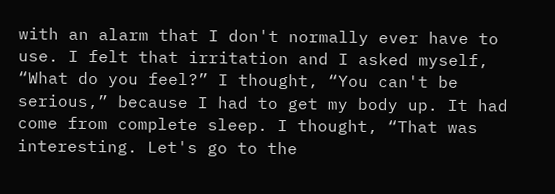with an alarm that I don't normally ever have to use. I felt that irritation and I asked myself, “What do you feel?” I thought, “You can't be serious,” because I had to get my body up. It had come from complete sleep. I thought, “That was interesting. Let's go to the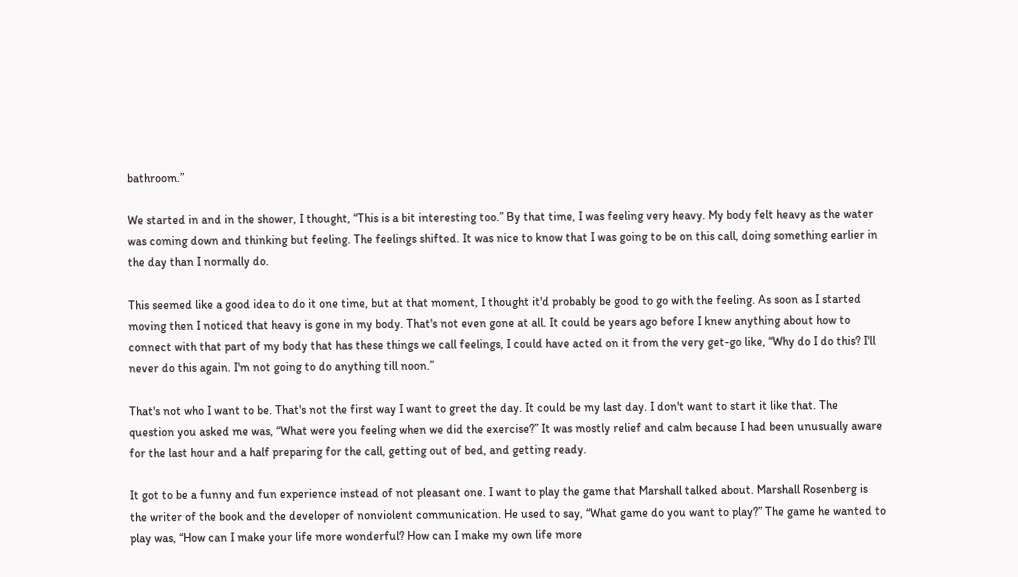bathroom.”

We started in and in the shower, I thought, “This is a bit interesting too.” By that time, I was feeling very heavy. My body felt heavy as the water was coming down and thinking but feeling. The feelings shifted. It was nice to know that I was going to be on this call, doing something earlier in the day than I normally do.

This seemed like a good idea to do it one time, but at that moment, I thought it'd probably be good to go with the feeling. As soon as I started moving then I noticed that heavy is gone in my body. That's not even gone at all. It could be years ago before I knew anything about how to connect with that part of my body that has these things we call feelings, I could have acted on it from the very get-go like, “Why do I do this? I'll never do this again. I'm not going to do anything till noon.”

That's not who I want to be. That's not the first way I want to greet the day. It could be my last day. I don't want to start it like that. The question you asked me was, “What were you feeling when we did the exercise?” It was mostly relief and calm because I had been unusually aware for the last hour and a half preparing for the call, getting out of bed, and getting ready.

It got to be a funny and fun experience instead of not pleasant one. I want to play the game that Marshall talked about. Marshall Rosenberg is the writer of the book and the developer of nonviolent communication. He used to say, “What game do you want to play?” The game he wanted to play was, “How can I make your life more wonderful? How can I make my own life more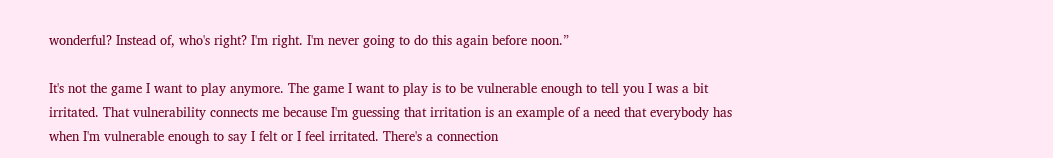wonderful? Instead of, who's right? I'm right. I'm never going to do this again before noon.”

It's not the game I want to play anymore. The game I want to play is to be vulnerable enough to tell you I was a bit irritated. That vulnerability connects me because I'm guessing that irritation is an example of a need that everybody has when I'm vulnerable enough to say I felt or I feel irritated. There's a connection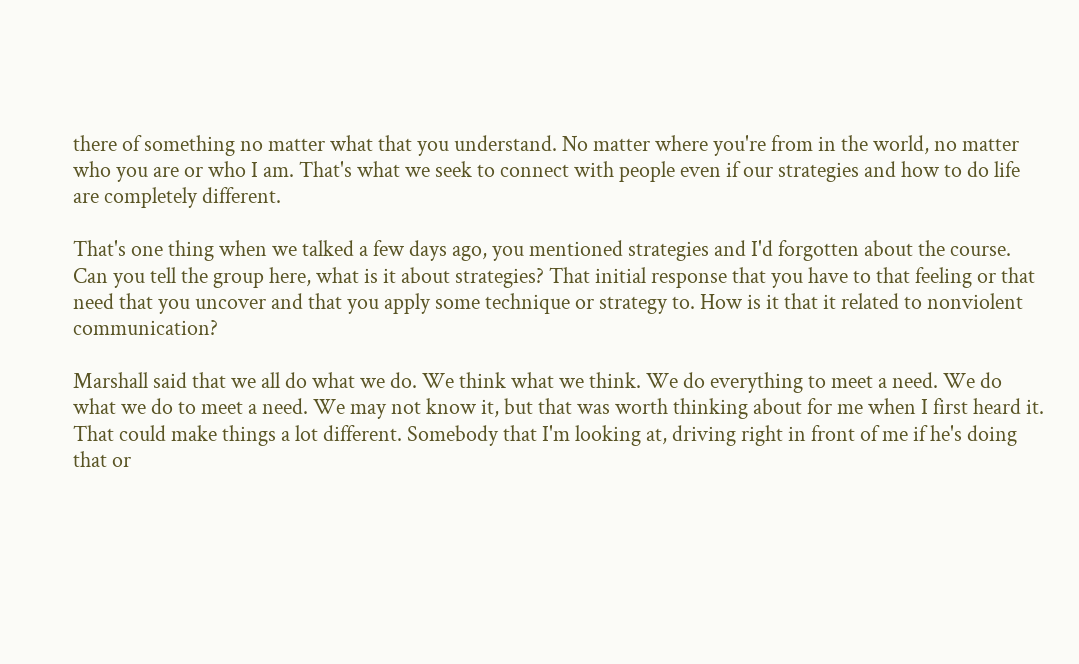there of something no matter what that you understand. No matter where you're from in the world, no matter who you are or who I am. That's what we seek to connect with people even if our strategies and how to do life are completely different.

That's one thing when we talked a few days ago, you mentioned strategies and I'd forgotten about the course. Can you tell the group here, what is it about strategies? That initial response that you have to that feeling or that need that you uncover and that you apply some technique or strategy to. How is it that it related to nonviolent communication?

Marshall said that we all do what we do. We think what we think. We do everything to meet a need. We do what we do to meet a need. We may not know it, but that was worth thinking about for me when I first heard it. That could make things a lot different. Somebody that I'm looking at, driving right in front of me if he's doing that or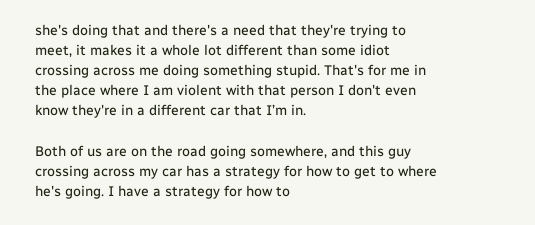she's doing that and there's a need that they're trying to meet, it makes it a whole lot different than some idiot crossing across me doing something stupid. That's for me in the place where I am violent with that person I don't even know they're in a different car that I’m in.

Both of us are on the road going somewhere, and this guy crossing across my car has a strategy for how to get to where he's going. I have a strategy for how to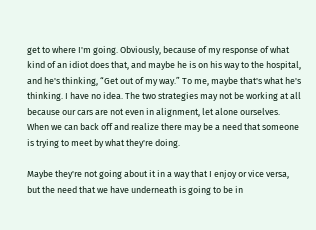get to where I'm going. Obviously, because of my response of what kind of an idiot does that, and maybe he is on his way to the hospital, and he's thinking, “Get out of my way.” To me, maybe that's what he's thinking. I have no idea. The two strategies may not be working at all because our cars are not even in alignment, let alone ourselves. When we can back off and realize there may be a need that someone is trying to meet by what they're doing.

Maybe they're not going about it in a way that I enjoy or vice versa, but the need that we have underneath is going to be in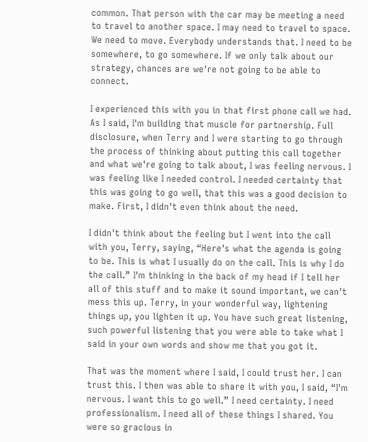common. That person with the car may be meeting a need to travel to another space. I may need to travel to space. We need to move. Everybody understands that. I need to be somewhere, to go somewhere. If we only talk about our strategy, chances are we're not going to be able to connect.

I experienced this with you in that first phone call we had. As I said, I'm building that muscle for partnership. Full disclosure, when Terry and I were starting to go through the process of thinking about putting this call together and what we're going to talk about, I was feeling nervous. I was feeling like I needed control. I needed certainty that this was going to go well, that this was a good decision to make. First, I didn't even think about the need.

I didn't think about the feeling but I went into the call with you, Terry, saying, “Here's what the agenda is going to be. This is what I usually do on the call. This is why I do the call.” I'm thinking in the back of my head if I tell her all of this stuff and to make it sound important, we can't mess this up. Terry, in your wonderful way, lightening things up, you lighten it up. You have such great listening, such powerful listening that you were able to take what I said in your own words and show me that you got it.

That was the moment where I said, I could trust her. I can trust this. I then was able to share it with you, I said, “I'm nervous. I want this to go well.” I need certainty. I need professionalism. I need all of these things I shared. You were so gracious in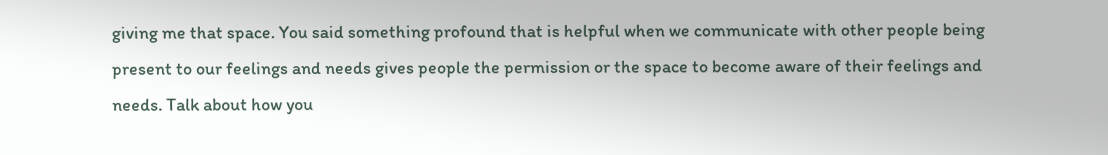giving me that space. You said something profound that is helpful when we communicate with other people being present to our feelings and needs gives people the permission or the space to become aware of their feelings and needs. Talk about how you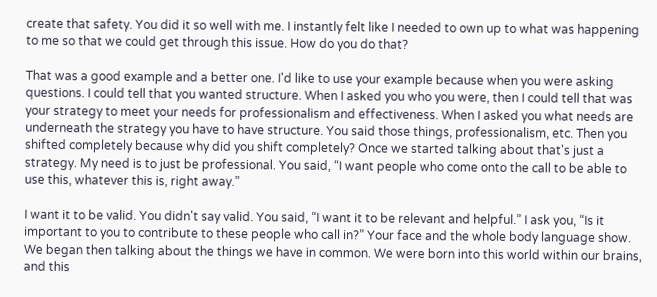create that safety. You did it so well with me. I instantly felt like I needed to own up to what was happening to me so that we could get through this issue. How do you do that?

That was a good example and a better one. I'd like to use your example because when you were asking questions. I could tell that you wanted structure. When I asked you who you were, then I could tell that was your strategy to meet your needs for professionalism and effectiveness. When I asked you what needs are underneath the strategy you have to have structure. You said those things, professionalism, etc. Then you shifted completely because why did you shift completely? Once we started talking about that's just a strategy. My need is to just be professional. You said, “I want people who come onto the call to be able to use this, whatever this is, right away.”

I want it to be valid. You didn't say valid. You said, “I want it to be relevant and helpful.” I ask you, “Is it important to you to contribute to these people who call in?” Your face and the whole body language show. We began then talking about the things we have in common. We were born into this world within our brains, and this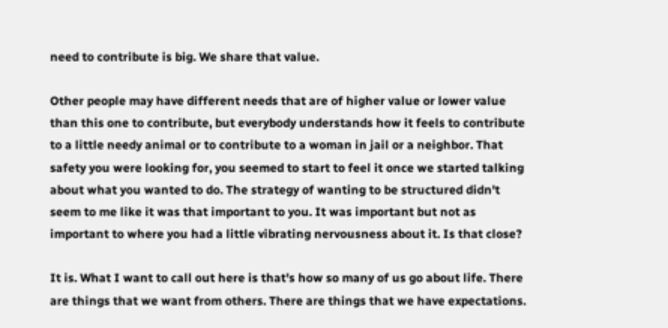need to contribute is big. We share that value.

Other people may have different needs that are of higher value or lower value than this one to contribute, but everybody understands how it feels to contribute to a little needy animal or to contribute to a woman in jail or a neighbor. That safety you were looking for, you seemed to start to feel it once we started talking about what you wanted to do. The strategy of wanting to be structured didn't seem to me like it was that important to you. It was important but not as important to where you had a little vibrating nervousness about it. Is that close?

It is. What I want to call out here is that's how so many of us go about life. There are things that we want from others. There are things that we have expectations.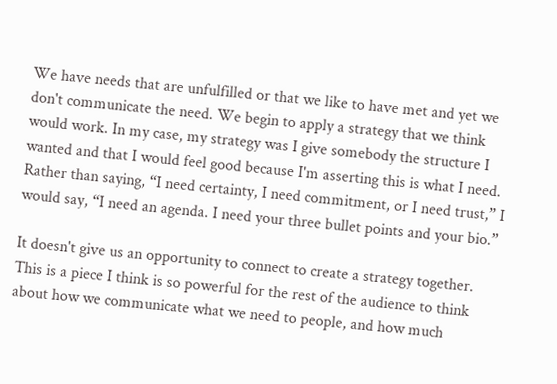We have needs that are unfulfilled or that we like to have met and yet we don't communicate the need. We begin to apply a strategy that we think would work. In my case, my strategy was I give somebody the structure I wanted and that I would feel good because I'm asserting this is what I need. Rather than saying, “I need certainty, I need commitment, or I need trust,” I would say, “I need an agenda. I need your three bullet points and your bio.”

It doesn't give us an opportunity to connect to create a strategy together. This is a piece I think is so powerful for the rest of the audience to think about how we communicate what we need to people, and how much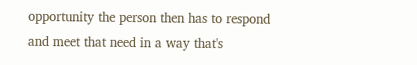opportunity the person then has to respond and meet that need in a way that's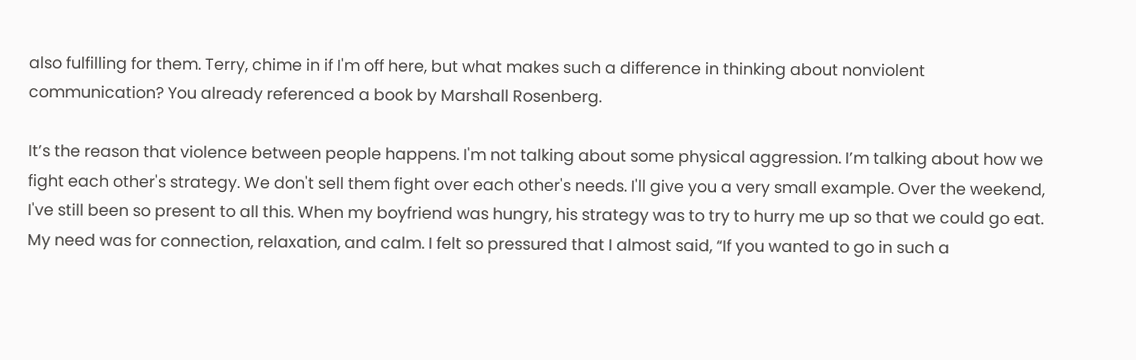also fulfilling for them. Terry, chime in if I'm off here, but what makes such a difference in thinking about nonviolent communication? You already referenced a book by Marshall Rosenberg.

It’s the reason that violence between people happens. I'm not talking about some physical aggression. I’m talking about how we fight each other's strategy. We don't sell them fight over each other's needs. I'll give you a very small example. Over the weekend, I've still been so present to all this. When my boyfriend was hungry, his strategy was to try to hurry me up so that we could go eat. My need was for connection, relaxation, and calm. I felt so pressured that I almost said, “If you wanted to go in such a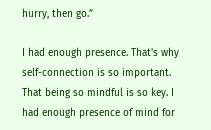hurry, then go.”

I had enough presence. That's why self-connection is so important. That being so mindful is so key. I had enough presence of mind for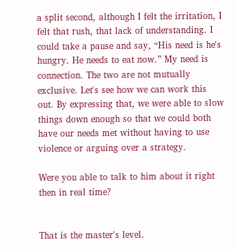a split second, although I felt the irritation, I felt that rush, that lack of understanding. I could take a pause and say, “His need is he's hungry. He needs to eat now.” My need is connection. The two are not mutually exclusive. Let's see how we can work this out. By expressing that, we were able to slow things down enough so that we could both have our needs met without having to use violence or arguing over a strategy.

Were you able to talk to him about it right then in real time?


That is the master's level.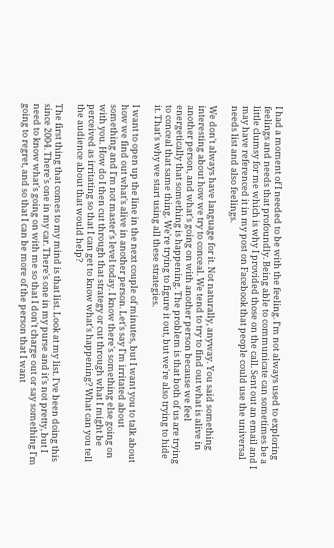I had a moment of I needed to be with the feeling. I'm not always used to exploring feelings and needs that profoundly. Being able to communicate can sometimes be a little clumsy for me which is why I provided those on the call. Sent out an email and I may have referenced it in my post on Facebook that people could use the universal needs list and also feelings.

We don't always have language for it. Not naturally, anyway. You said something interesting about how we try to conceal. We tend to try to find out what is alive in another person, and what's going on with another person because we feel energetically that something is happening. The problem is that both of us are trying to conceal that same thing. We're trying to figure it out, but we're also trying to hide it. That's why we start using all these strategies.

I want to open up the line in the next couple of minutes, but I want you to talk about how we find out what's alive in another person. Let's say I'm irritated about something and I'm not master's level today. I know there's something else going on with you. How do I then cut through that strategy or cut through what I might be perceived as irritating so that I can get to know what's happening? What can you tell the audience about that would help?

The first thing that comes to my mind is that list. Look at my list. I've been doing this since 2004. There's one in my car. There's one in my purse and it's not pretty, but I need to know what's going on with me so that I don't charge out or say something I'm going to regret, and so that I can be more of the person that I want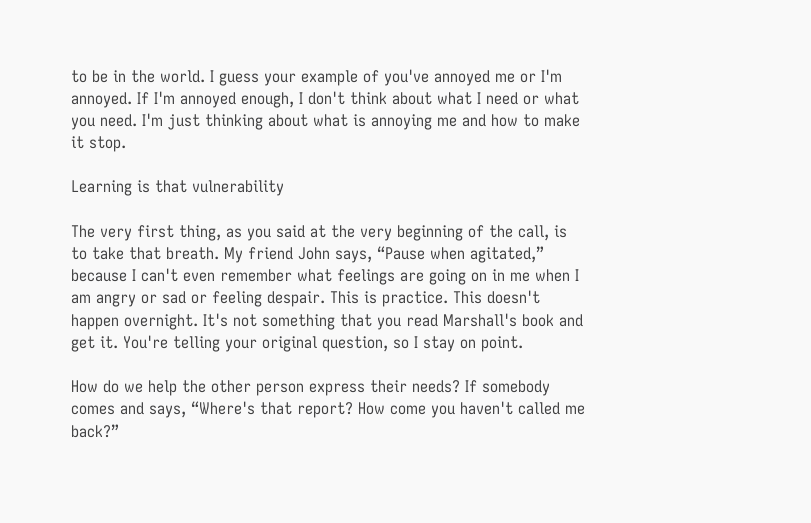to be in the world. I guess your example of you've annoyed me or I'm annoyed. If I'm annoyed enough, I don't think about what I need or what you need. I'm just thinking about what is annoying me and how to make it stop.

Learning is that vulnerability

The very first thing, as you said at the very beginning of the call, is to take that breath. My friend John says, “Pause when agitated,” because I can't even remember what feelings are going on in me when I am angry or sad or feeling despair. This is practice. This doesn't happen overnight. It's not something that you read Marshall's book and get it. You're telling your original question, so I stay on point.

How do we help the other person express their needs? If somebody comes and says, “Where's that report? How come you haven't called me back?”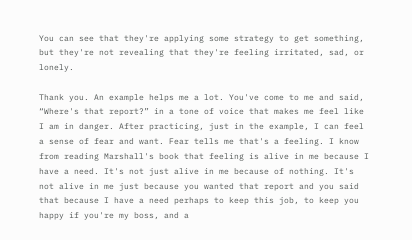You can see that they're applying some strategy to get something, but they're not revealing that they're feeling irritated, sad, or lonely.

Thank you. An example helps me a lot. You've come to me and said, “Where's that report?” in a tone of voice that makes me feel like I am in danger. After practicing, just in the example, I can feel a sense of fear and want. Fear tells me that's a feeling. I know from reading Marshall's book that feeling is alive in me because I have a need. It's not just alive in me because of nothing. It's not alive in me just because you wanted that report and you said that because I have a need perhaps to keep this job, to keep you happy if you're my boss, and a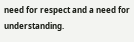need for respect and a need for understanding.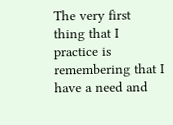The very first thing that I practice is remembering that I have a need and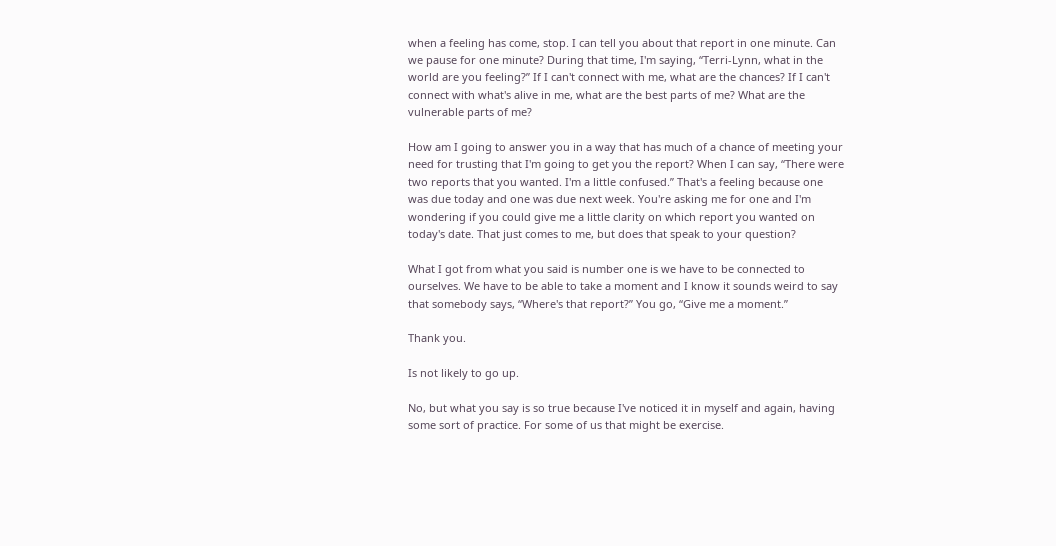when a feeling has come, stop. I can tell you about that report in one minute. Can we pause for one minute? During that time, I'm saying, “Terri-Lynn, what in the world are you feeling?” If I can't connect with me, what are the chances? If I can't connect with what's alive in me, what are the best parts of me? What are the vulnerable parts of me?

How am I going to answer you in a way that has much of a chance of meeting your need for trusting that I'm going to get you the report? When I can say, “There were two reports that you wanted. I'm a little confused.” That's a feeling because one was due today and one was due next week. You're asking me for one and I'm wondering if you could give me a little clarity on which report you wanted on today's date. That just comes to me, but does that speak to your question?

What I got from what you said is number one is we have to be connected to ourselves. We have to be able to take a moment and I know it sounds weird to say that somebody says, “Where's that report?” You go, “Give me a moment.”

Thank you.

Is not likely to go up.

No, but what you say is so true because I've noticed it in myself and again, having some sort of practice. For some of us that might be exercise.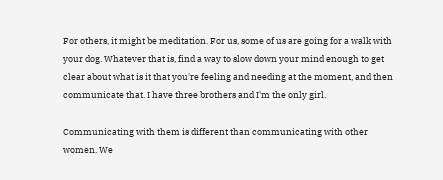For others, it might be meditation. For us, some of us are going for a walk with your dog. Whatever that is, find a way to slow down your mind enough to get clear about what is it that you're feeling and needing at the moment, and then communicate that. I have three brothers and I'm the only girl.

Communicating with them is different than communicating with other women. We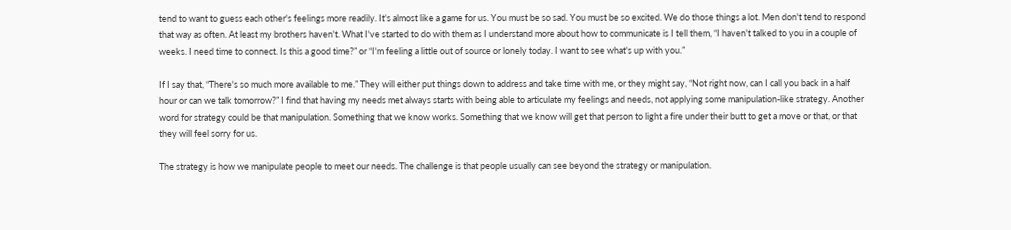tend to want to guess each other's feelings more readily. It's almost like a game for us. You must be so sad. You must be so excited. We do those things a lot. Men don't tend to respond that way as often. At least my brothers haven't. What I've started to do with them as I understand more about how to communicate is I tell them, “I haven't talked to you in a couple of weeks. I need time to connect. Is this a good time?” or “I'm feeling a little out of source or lonely today. I want to see what's up with you.”

If I say that, “There's so much more available to me.” They will either put things down to address and take time with me, or they might say, “Not right now, can I call you back in a half hour or can we talk tomorrow?” I find that having my needs met always starts with being able to articulate my feelings and needs, not applying some manipulation-like strategy. Another word for strategy could be that manipulation. Something that we know works. Something that we know will get that person to light a fire under their butt to get a move or that, or that they will feel sorry for us.

The strategy is how we manipulate people to meet our needs. The challenge is that people usually can see beyond the strategy or manipulation.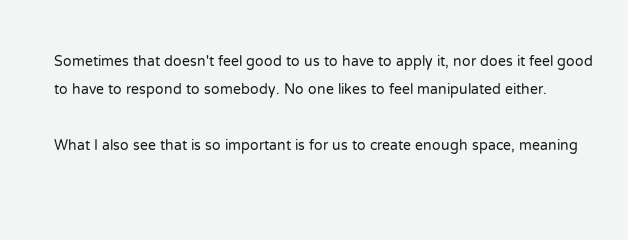Sometimes that doesn't feel good to us to have to apply it, nor does it feel good to have to respond to somebody. No one likes to feel manipulated either.

What I also see that is so important is for us to create enough space, meaning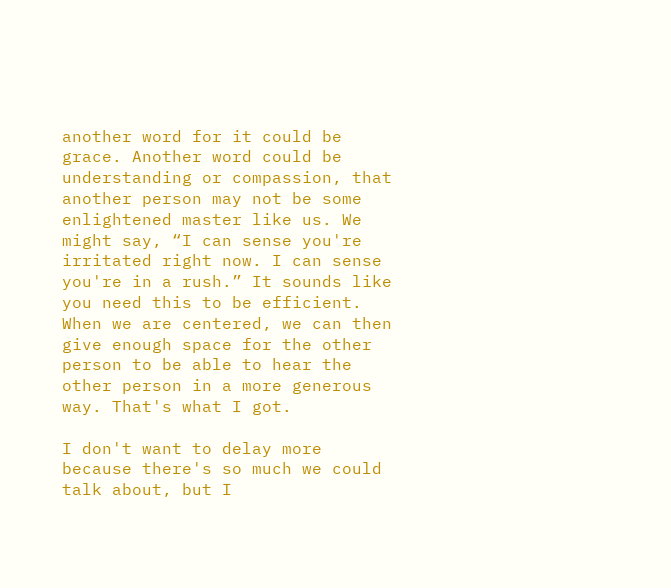another word for it could be grace. Another word could be understanding or compassion, that another person may not be some enlightened master like us. We might say, “I can sense you're irritated right now. I can sense you're in a rush.” It sounds like you need this to be efficient. When we are centered, we can then give enough space for the other person to be able to hear the other person in a more generous way. That's what I got.

I don't want to delay more because there's so much we could talk about, but I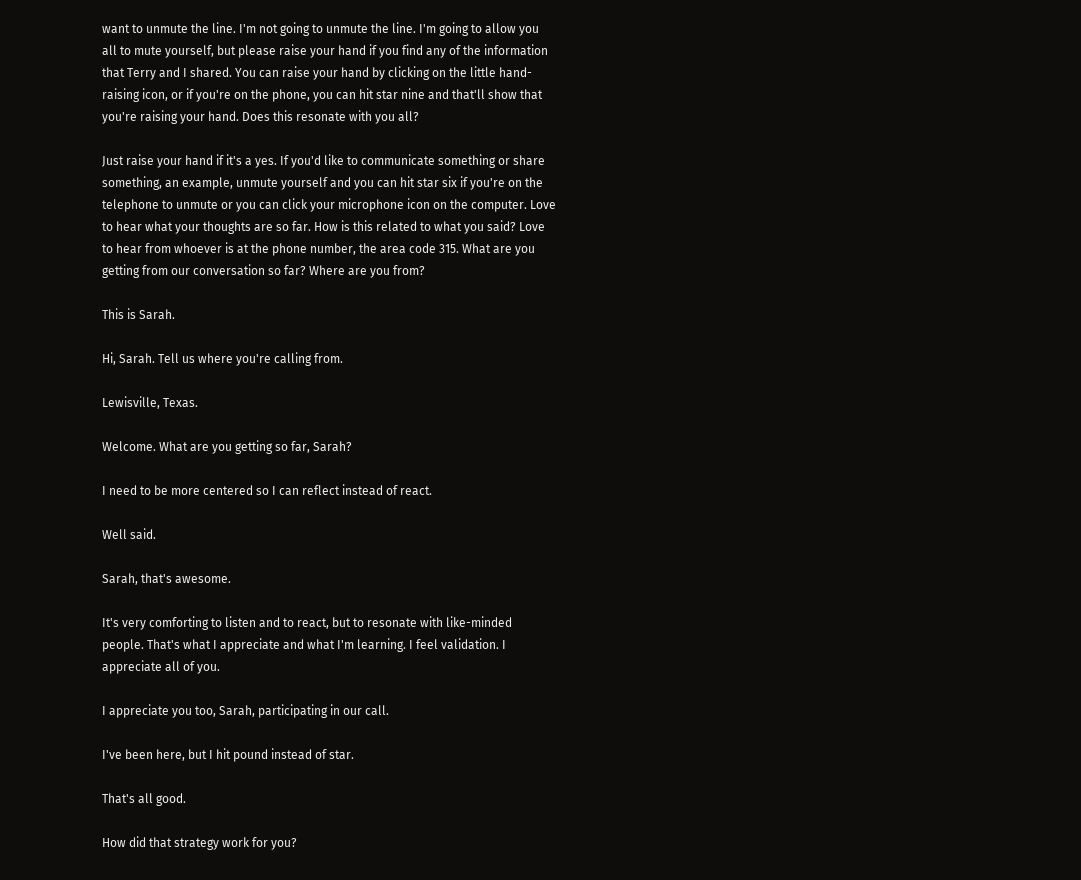want to unmute the line. I'm not going to unmute the line. I'm going to allow you all to mute yourself, but please raise your hand if you find any of the information that Terry and I shared. You can raise your hand by clicking on the little hand-raising icon, or if you're on the phone, you can hit star nine and that'll show that you're raising your hand. Does this resonate with you all?

Just raise your hand if it's a yes. If you'd like to communicate something or share something, an example, unmute yourself and you can hit star six if you're on the telephone to unmute or you can click your microphone icon on the computer. Love to hear what your thoughts are so far. How is this related to what you said? Love to hear from whoever is at the phone number, the area code 315. What are you getting from our conversation so far? Where are you from?

This is Sarah.

Hi, Sarah. Tell us where you're calling from.

Lewisville, Texas.

Welcome. What are you getting so far, Sarah?

I need to be more centered so I can reflect instead of react.

Well said.

Sarah, that's awesome.

It's very comforting to listen and to react, but to resonate with like-minded people. That's what I appreciate and what I'm learning. I feel validation. I appreciate all of you.

I appreciate you too, Sarah, participating in our call.

I've been here, but I hit pound instead of star.

That's all good.

How did that strategy work for you?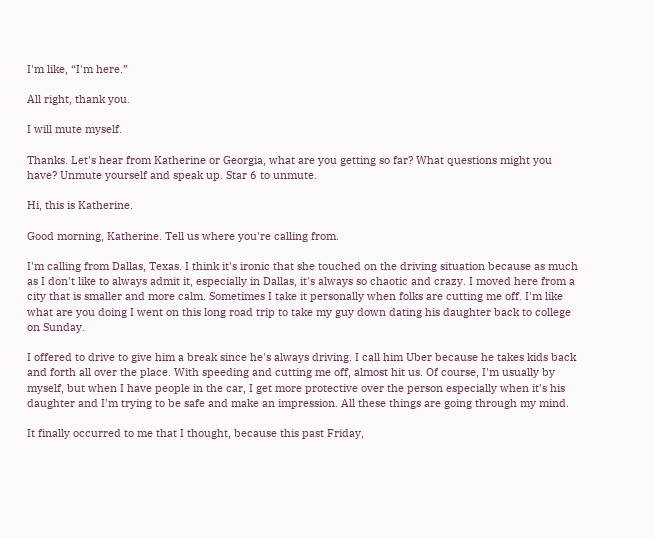I'm like, “I'm here.”

All right, thank you.

I will mute myself.

Thanks. Let's hear from Katherine or Georgia, what are you getting so far? What questions might you have? Unmute yourself and speak up. Star 6 to unmute.

Hi, this is Katherine.

Good morning, Katherine. Tell us where you're calling from.

I'm calling from Dallas, Texas. I think it's ironic that she touched on the driving situation because as much as I don't like to always admit it, especially in Dallas, it's always so chaotic and crazy. I moved here from a city that is smaller and more calm. Sometimes I take it personally when folks are cutting me off. I'm like what are you doing I went on this long road trip to take my guy down dating his daughter back to college on Sunday.

I offered to drive to give him a break since he's always driving. I call him Uber because he takes kids back and forth all over the place. With speeding and cutting me off, almost hit us. Of course, I'm usually by myself, but when I have people in the car, I get more protective over the person especially when it's his daughter and I'm trying to be safe and make an impression. All these things are going through my mind.

It finally occurred to me that I thought, because this past Friday,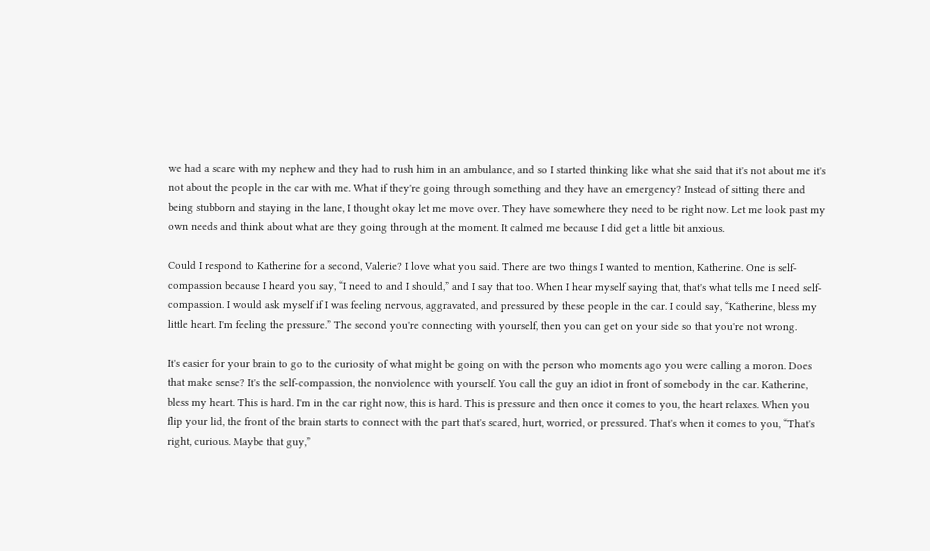we had a scare with my nephew and they had to rush him in an ambulance, and so I started thinking like what she said that it's not about me it's not about the people in the car with me. What if they're going through something and they have an emergency? Instead of sitting there and being stubborn and staying in the lane, I thought okay let me move over. They have somewhere they need to be right now. Let me look past my own needs and think about what are they going through at the moment. It calmed me because I did get a little bit anxious.

Could I respond to Katherine for a second, Valerie? I love what you said. There are two things I wanted to mention, Katherine. One is self-compassion because I heard you say, “I need to and I should,” and I say that too. When I hear myself saying that, that's what tells me I need self-compassion. I would ask myself if I was feeling nervous, aggravated, and pressured by these people in the car. I could say, “Katherine, bless my little heart. I'm feeling the pressure.” The second you're connecting with yourself, then you can get on your side so that you're not wrong.

It's easier for your brain to go to the curiosity of what might be going on with the person who moments ago you were calling a moron. Does that make sense? It's the self-compassion, the nonviolence with yourself. You call the guy an idiot in front of somebody in the car. Katherine, bless my heart. This is hard. I'm in the car right now, this is hard. This is pressure and then once it comes to you, the heart relaxes. When you flip your lid, the front of the brain starts to connect with the part that's scared, hurt, worried, or pressured. That's when it comes to you, “That's right, curious. Maybe that guy,”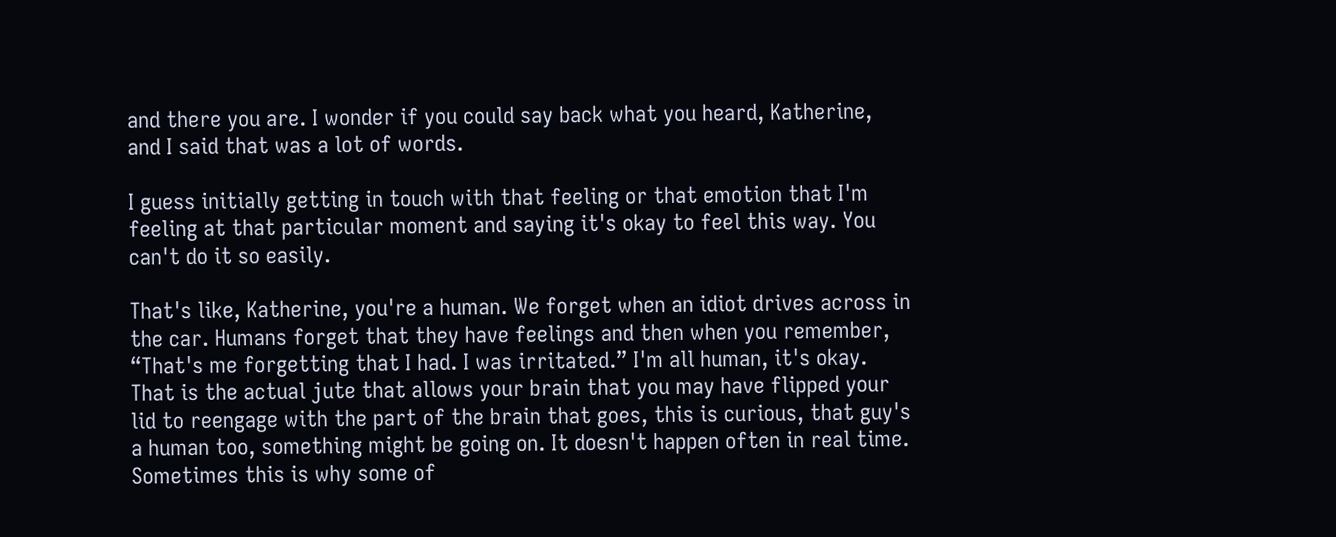and there you are. I wonder if you could say back what you heard, Katherine, and I said that was a lot of words.

I guess initially getting in touch with that feeling or that emotion that I'm feeling at that particular moment and saying it's okay to feel this way. You can't do it so easily.

That's like, Katherine, you're a human. We forget when an idiot drives across in the car. Humans forget that they have feelings and then when you remember, “That's me forgetting that I had. I was irritated.” I'm all human, it's okay. That is the actual jute that allows your brain that you may have flipped your lid to reengage with the part of the brain that goes, this is curious, that guy's a human too, something might be going on. It doesn't happen often in real time. Sometimes this is why some of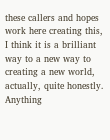these callers and hopes work here creating this, I think it is a brilliant way to a new way to creating a new world, actually, quite honestly. Anything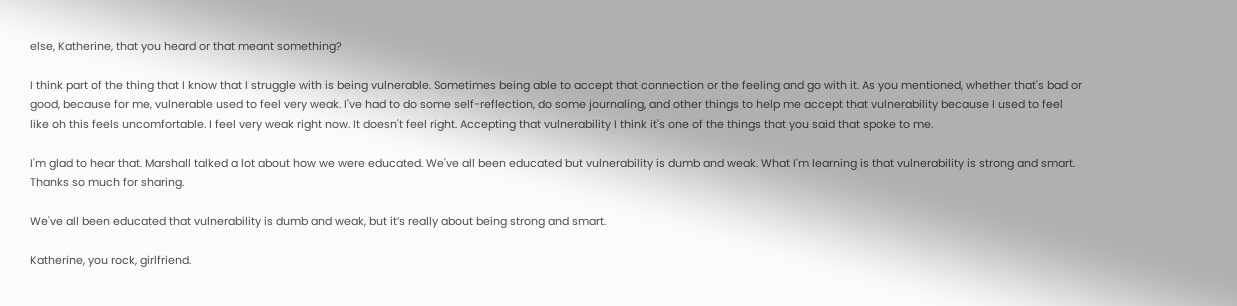else, Katherine, that you heard or that meant something?

I think part of the thing that I know that I struggle with is being vulnerable. Sometimes being able to accept that connection or the feeling and go with it. As you mentioned, whether that's bad or good, because for me, vulnerable used to feel very weak. I've had to do some self-reflection, do some journaling, and other things to help me accept that vulnerability because I used to feel like oh this feels uncomfortable. I feel very weak right now. It doesn't feel right. Accepting that vulnerability I think it's one of the things that you said that spoke to me.

I'm glad to hear that. Marshall talked a lot about how we were educated. We've all been educated but vulnerability is dumb and weak. What I'm learning is that vulnerability is strong and smart. Thanks so much for sharing.

We've all been educated that vulnerability is dumb and weak, but it’s really about being strong and smart.

Katherine, you rock, girlfriend.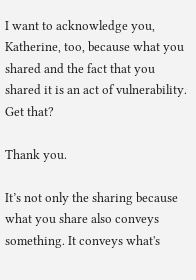I want to acknowledge you, Katherine, too, because what you shared and the fact that you shared it is an act of vulnerability. Get that?

Thank you.

It’s not only the sharing because what you share also conveys something. It conveys what's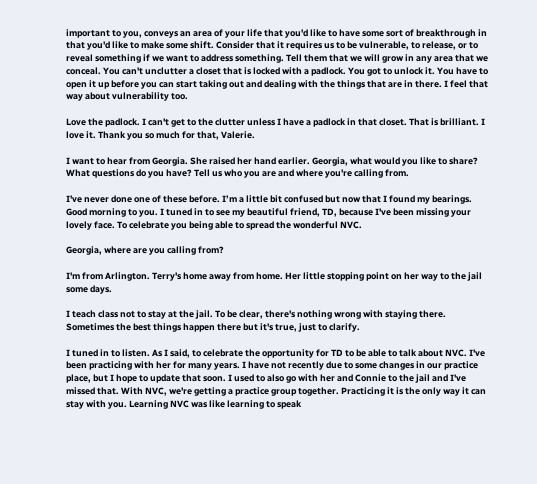important to you, conveys an area of your life that you'd like to have some sort of breakthrough in that you'd like to make some shift. Consider that it requires us to be vulnerable, to release, or to reveal something if we want to address something. Tell them that we will grow in any area that we conceal. You can't unclutter a closet that is locked with a padlock. You got to unlock it. You have to open it up before you can start taking out and dealing with the things that are in there. I feel that way about vulnerability too.

Love the padlock. I can't get to the clutter unless I have a padlock in that closet. That is brilliant. I love it. Thank you so much for that, Valerie.

I want to hear from Georgia. She raised her hand earlier. Georgia, what would you like to share? What questions do you have? Tell us who you are and where you're calling from.

I've never done one of these before. I’m a little bit confused but now that I found my bearings. Good morning to you. I tuned in to see my beautiful friend, TD, because I've been missing your lovely face. To celebrate you being able to spread the wonderful NVC.

Georgia, where are you calling from?

I'm from Arlington. Terry's home away from home. Her little stopping point on her way to the jail some days.

I teach class not to stay at the jail. To be clear, there's nothing wrong with staying there. Sometimes the best things happen there but it's true, just to clarify.

I tuned in to listen. As I said, to celebrate the opportunity for TD to be able to talk about NVC. I've been practicing with her for many years. I have not recently due to some changes in our practice place, but I hope to update that soon. I used to also go with her and Connie to the jail and I've missed that. With NVC, we're getting a practice group together. Practicing it is the only way it can stay with you. Learning NVC was like learning to speak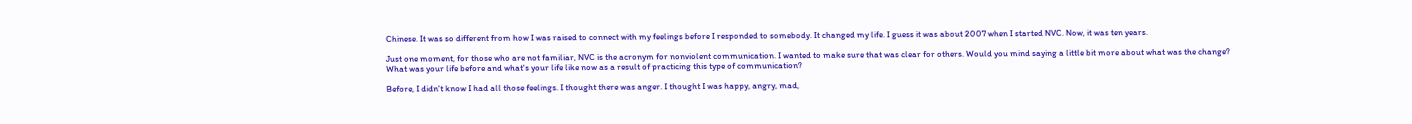Chinese. It was so different from how I was raised to connect with my feelings before I responded to somebody. It changed my life. I guess it was about 2007 when I started NVC. Now, it was ten years.

Just one moment, for those who are not familiar, NVC is the acronym for nonviolent communication. I wanted to make sure that was clear for others. Would you mind saying a little bit more about what was the change? What was your life before and what's your life like now as a result of practicing this type of communication?

Before, I didn't know I had all those feelings. I thought there was anger. I thought I was happy, angry, mad,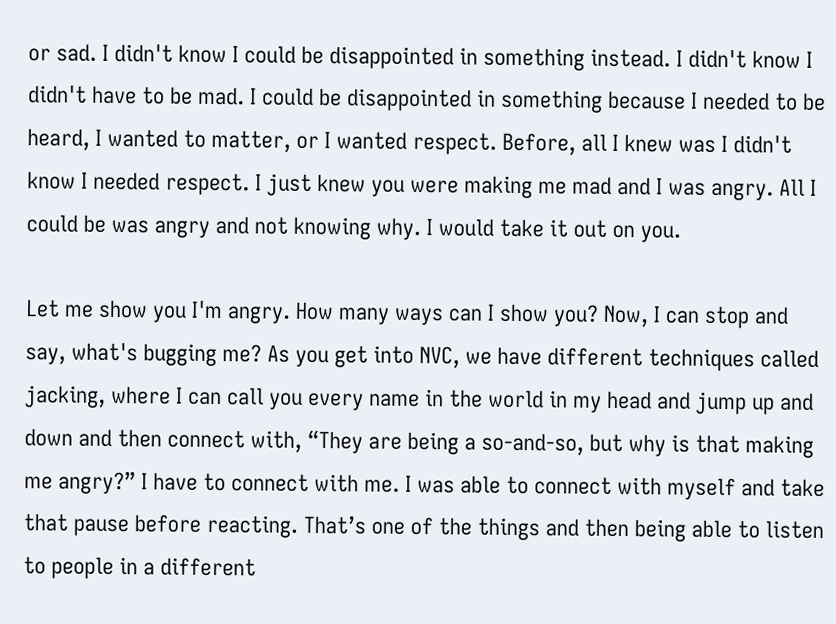or sad. I didn't know I could be disappointed in something instead. I didn't know I didn't have to be mad. I could be disappointed in something because I needed to be heard, I wanted to matter, or I wanted respect. Before, all I knew was I didn't know I needed respect. I just knew you were making me mad and I was angry. All I could be was angry and not knowing why. I would take it out on you.

Let me show you I'm angry. How many ways can I show you? Now, I can stop and say, what's bugging me? As you get into NVC, we have different techniques called jacking, where I can call you every name in the world in my head and jump up and down and then connect with, “They are being a so-and-so, but why is that making me angry?” I have to connect with me. I was able to connect with myself and take that pause before reacting. That’s one of the things and then being able to listen to people in a different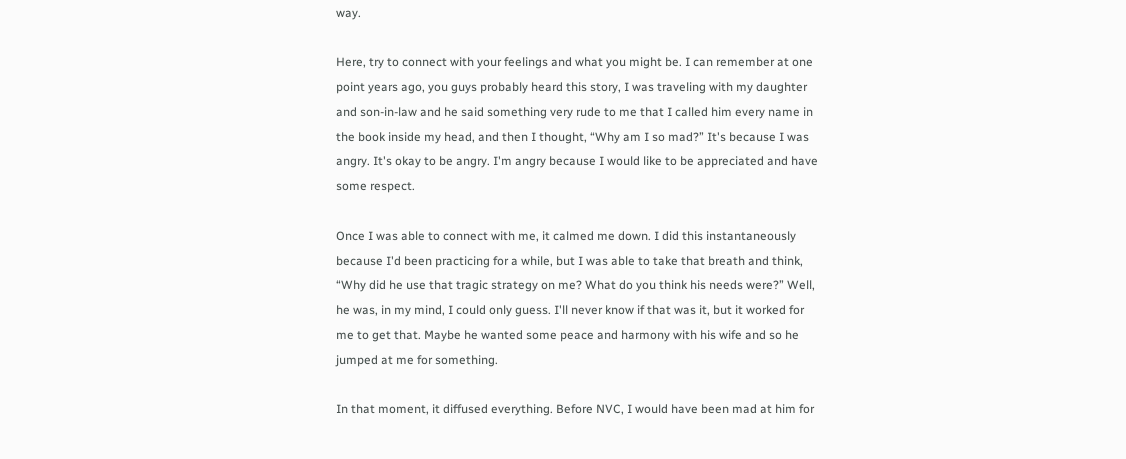way.

Here, try to connect with your feelings and what you might be. I can remember at one point years ago, you guys probably heard this story, I was traveling with my daughter and son-in-law and he said something very rude to me that I called him every name in the book inside my head, and then I thought, “Why am I so mad?” It's because I was angry. It's okay to be angry. I'm angry because I would like to be appreciated and have some respect.

Once I was able to connect with me, it calmed me down. I did this instantaneously because I'd been practicing for a while, but I was able to take that breath and think, “Why did he use that tragic strategy on me? What do you think his needs were?” Well, he was, in my mind, I could only guess. I'll never know if that was it, but it worked for me to get that. Maybe he wanted some peace and harmony with his wife and so he jumped at me for something.

In that moment, it diffused everything. Before NVC, I would have been mad at him for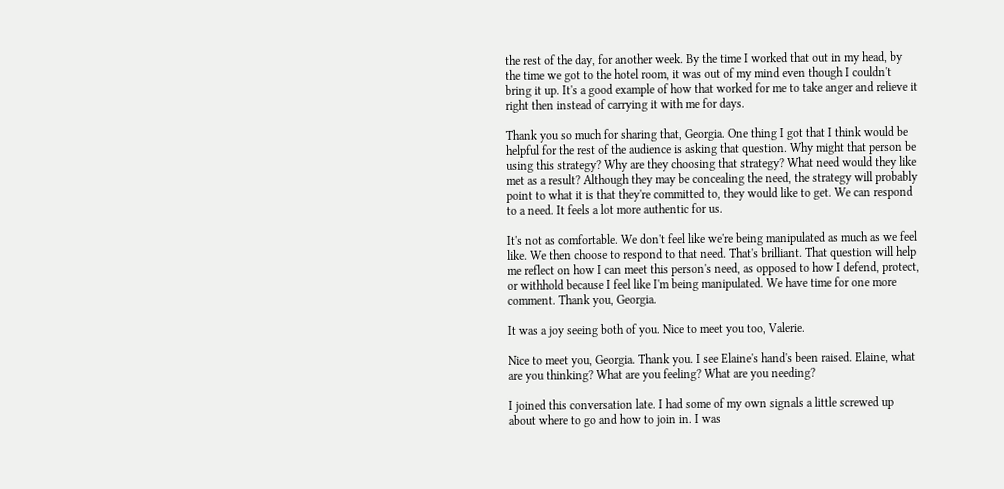the rest of the day, for another week. By the time I worked that out in my head, by the time we got to the hotel room, it was out of my mind even though I couldn't bring it up. It's a good example of how that worked for me to take anger and relieve it right then instead of carrying it with me for days.

Thank you so much for sharing that, Georgia. One thing I got that I think would be helpful for the rest of the audience is asking that question. Why might that person be using this strategy? Why are they choosing that strategy? What need would they like met as a result? Although they may be concealing the need, the strategy will probably point to what it is that they're committed to, they would like to get. We can respond to a need. It feels a lot more authentic for us.

It's not as comfortable. We don't feel like we're being manipulated as much as we feel like. We then choose to respond to that need. That's brilliant. That question will help me reflect on how I can meet this person's need, as opposed to how I defend, protect, or withhold because I feel like I'm being manipulated. We have time for one more comment. Thank you, Georgia.

It was a joy seeing both of you. Nice to meet you too, Valerie.

Nice to meet you, Georgia. Thank you. I see Elaine's hand's been raised. Elaine, what are you thinking? What are you feeling? What are you needing?

I joined this conversation late. I had some of my own signals a little screwed up about where to go and how to join in. I was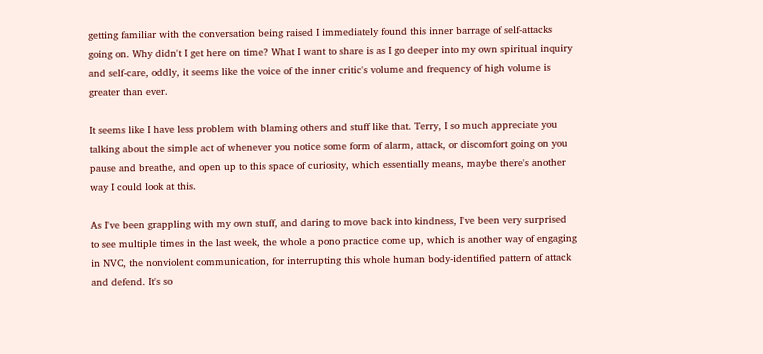getting familiar with the conversation being raised I immediately found this inner barrage of self-attacks going on. Why didn't I get here on time? What I want to share is as I go deeper into my own spiritual inquiry and self-care, oddly, it seems like the voice of the inner critic's volume and frequency of high volume is greater than ever.

It seems like I have less problem with blaming others and stuff like that. Terry, I so much appreciate you talking about the simple act of whenever you notice some form of alarm, attack, or discomfort going on you pause and breathe, and open up to this space of curiosity, which essentially means, maybe there's another way I could look at this.

As I've been grappling with my own stuff, and daring to move back into kindness, I've been very surprised to see multiple times in the last week, the whole a pono practice come up, which is another way of engaging in NVC, the nonviolent communication, for interrupting this whole human body-identified pattern of attack and defend. It's so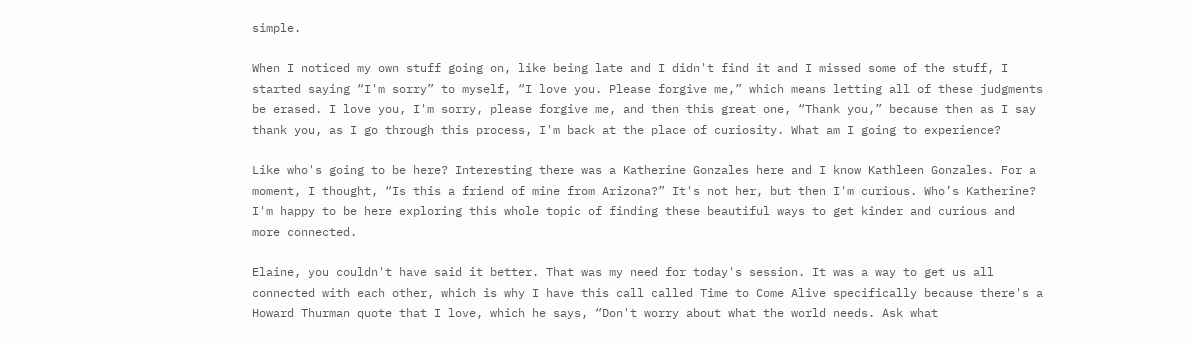simple.

When I noticed my own stuff going on, like being late and I didn't find it and I missed some of the stuff, I started saying “I'm sorry” to myself, “I love you. Please forgive me,” which means letting all of these judgments be erased. I love you, I'm sorry, please forgive me, and then this great one, “Thank you,” because then as I say thank you, as I go through this process, I'm back at the place of curiosity. What am I going to experience?

Like who's going to be here? Interesting there was a Katherine Gonzales here and I know Kathleen Gonzales. For a moment, I thought, “Is this a friend of mine from Arizona?” It's not her, but then I'm curious. Who’s Katherine? I'm happy to be here exploring this whole topic of finding these beautiful ways to get kinder and curious and more connected.

Elaine, you couldn't have said it better. That was my need for today's session. It was a way to get us all connected with each other, which is why I have this call called Time to Come Alive specifically because there's a Howard Thurman quote that I love, which he says, “Don't worry about what the world needs. Ask what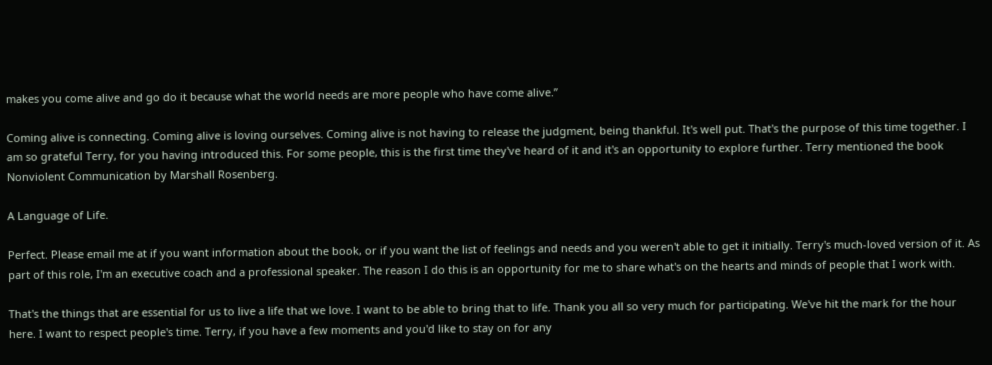makes you come alive and go do it because what the world needs are more people who have come alive.”

Coming alive is connecting. Coming alive is loving ourselves. Coming alive is not having to release the judgment, being thankful. It's well put. That's the purpose of this time together. I am so grateful Terry, for you having introduced this. For some people, this is the first time they've heard of it and it's an opportunity to explore further. Terry mentioned the book Nonviolent Communication by Marshall Rosenberg.

A Language of Life.

Perfect. Please email me at if you want information about the book, or if you want the list of feelings and needs and you weren't able to get it initially. Terry's much-loved version of it. As part of this role, I'm an executive coach and a professional speaker. The reason I do this is an opportunity for me to share what's on the hearts and minds of people that I work with.

That's the things that are essential for us to live a life that we love. I want to be able to bring that to life. Thank you all so very much for participating. We've hit the mark for the hour here. I want to respect people's time. Terry, if you have a few moments and you'd like to stay on for any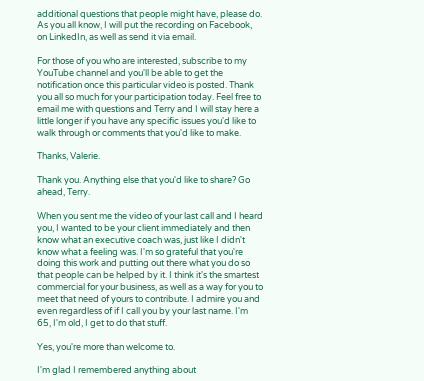additional questions that people might have, please do. As you all know, I will put the recording on Facebook, on LinkedIn, as well as send it via email.

For those of you who are interested, subscribe to my YouTube channel and you'll be able to get the notification once this particular video is posted. Thank you all so much for your participation today. Feel free to email me with questions and Terry and I will stay here a little longer if you have any specific issues you'd like to walk through or comments that you'd like to make.

Thanks, Valerie.

Thank you. Anything else that you'd like to share? Go ahead, Terry.

When you sent me the video of your last call and I heard you, I wanted to be your client immediately and then know what an executive coach was, just like I didn't know what a feeling was. I'm so grateful that you're doing this work and putting out there what you do so that people can be helped by it. I think it's the smartest commercial for your business, as well as a way for you to meet that need of yours to contribute. I admire you and even regardless of if I call you by your last name. I'm 65, I'm old, I get to do that stuff.

Yes, you're more than welcome to.

I'm glad I remembered anything about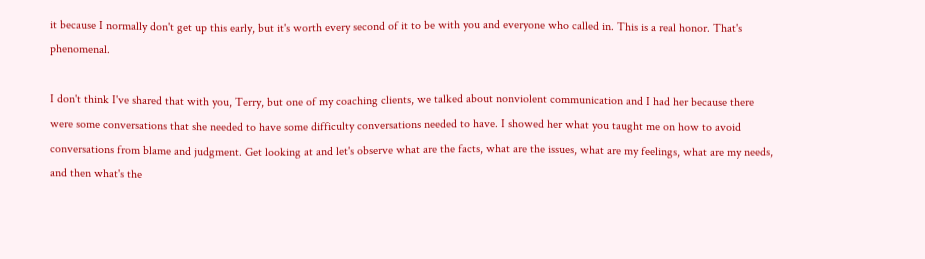it because I normally don't get up this early, but it's worth every second of it to be with you and everyone who called in. This is a real honor. That's phenomenal.

I don't think I've shared that with you, Terry, but one of my coaching clients, we talked about nonviolent communication and I had her because there were some conversations that she needed to have some difficulty conversations needed to have. I showed her what you taught me on how to avoid conversations from blame and judgment. Get looking at and let's observe what are the facts, what are the issues, what are my feelings, what are my needs, and then what's the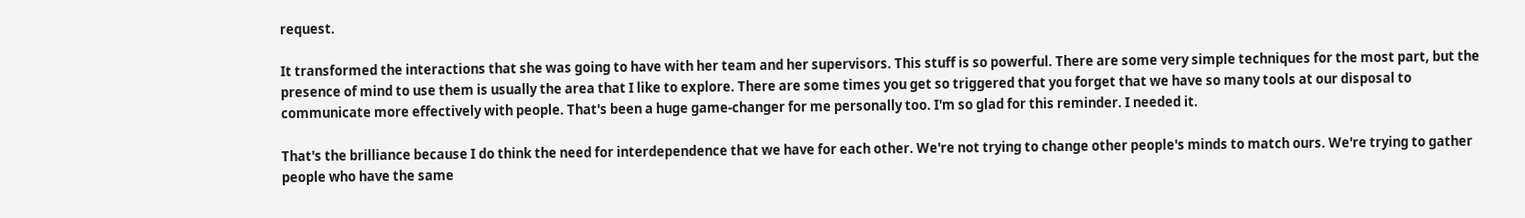request.

It transformed the interactions that she was going to have with her team and her supervisors. This stuff is so powerful. There are some very simple techniques for the most part, but the presence of mind to use them is usually the area that I like to explore. There are some times you get so triggered that you forget that we have so many tools at our disposal to communicate more effectively with people. That's been a huge game-changer for me personally too. I'm so glad for this reminder. I needed it.

That's the brilliance because I do think the need for interdependence that we have for each other. We're not trying to change other people's minds to match ours. We're trying to gather people who have the same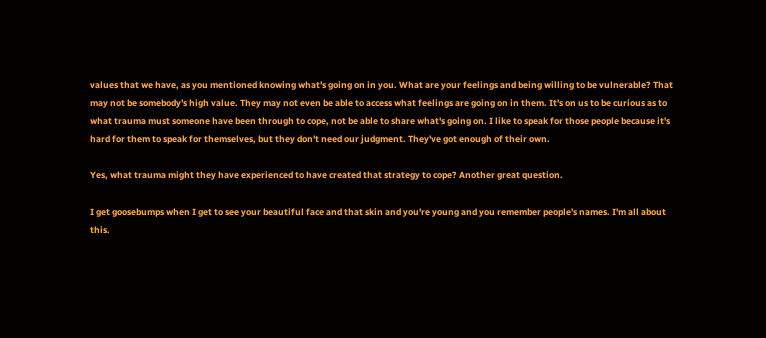values that we have, as you mentioned knowing what's going on in you. What are your feelings and being willing to be vulnerable? That may not be somebody's high value. They may not even be able to access what feelings are going on in them. It's on us to be curious as to what trauma must someone have been through to cope, not be able to share what's going on. I like to speak for those people because it's hard for them to speak for themselves, but they don't need our judgment. They've got enough of their own.

Yes, what trauma might they have experienced to have created that strategy to cope? Another great question.

I get goosebumps when I get to see your beautiful face and that skin and you're young and you remember people's names. I'm all about this.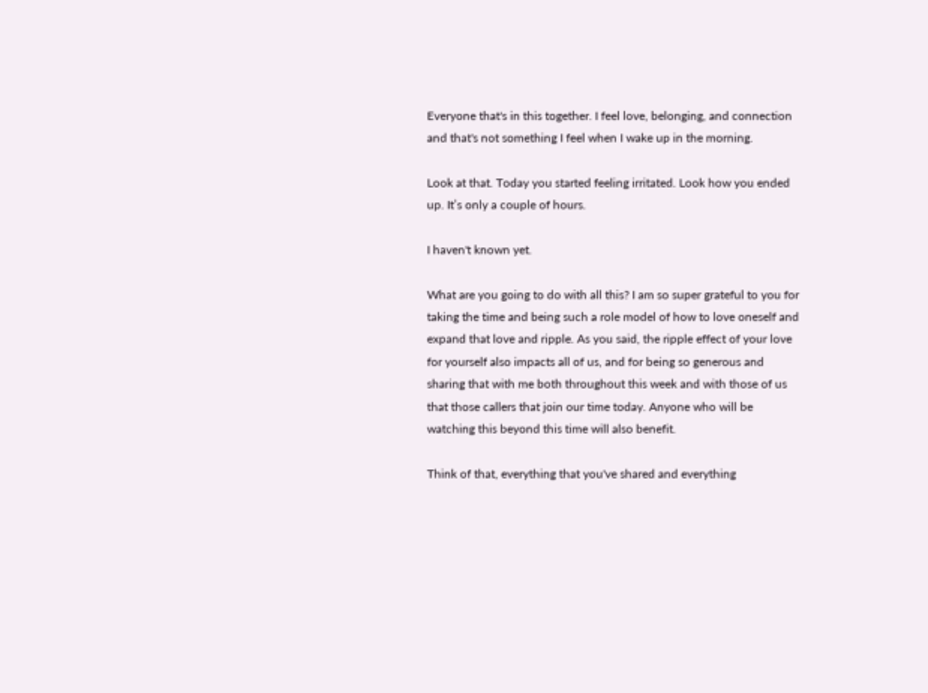Everyone that's in this together. I feel love, belonging, and connection and that's not something I feel when I wake up in the morning.

Look at that. Today you started feeling irritated. Look how you ended up. It’s only a couple of hours.

I haven't known yet.

What are you going to do with all this? I am so super grateful to you for taking the time and being such a role model of how to love oneself and expand that love and ripple. As you said, the ripple effect of your love for yourself also impacts all of us, and for being so generous and sharing that with me both throughout this week and with those of us that those callers that join our time today. Anyone who will be watching this beyond this time will also benefit.

Think of that, everything that you've shared and everything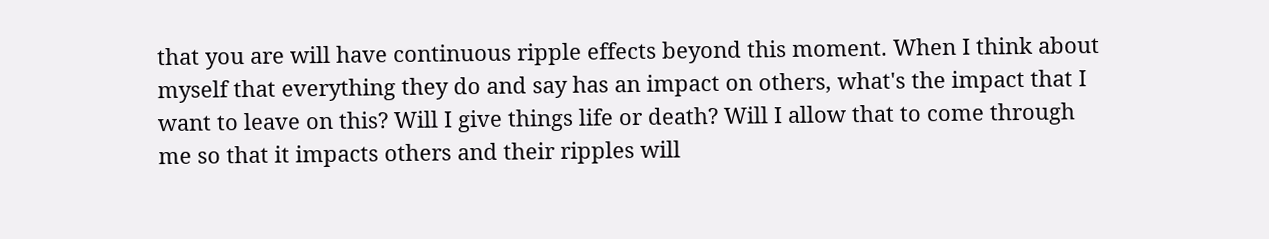that you are will have continuous ripple effects beyond this moment. When I think about myself that everything they do and say has an impact on others, what's the impact that I want to leave on this? Will I give things life or death? Will I allow that to come through me so that it impacts others and their ripples will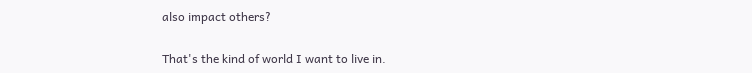also impact others?

That's the kind of world I want to live in.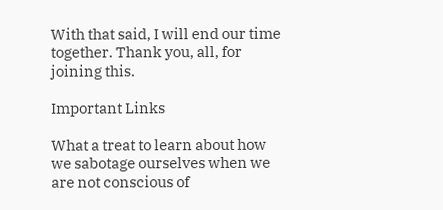With that said, I will end our time together. Thank you, all, for joining this.

Important Links

What a treat to learn about how we sabotage ourselves when we are not conscious of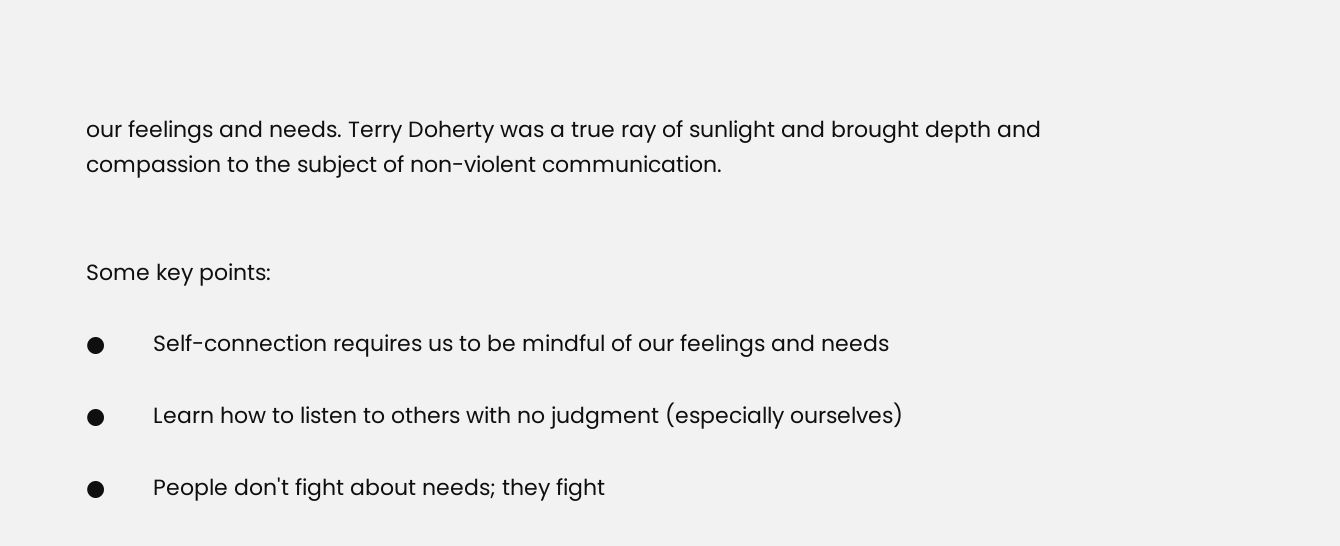our feelings and needs. Terry Doherty was a true ray of sunlight and brought depth and compassion to the subject of non-violent communication.


Some key points:

●        Self-connection requires us to be mindful of our feelings and needs

●        Learn how to listen to others with no judgment (especially ourselves)

●        People don't fight about needs; they fight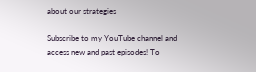about our strategies

Subscribe to my YouTube channel and access new and past episodes! To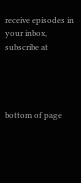receive episodes in your inbox, subscribe at




bottom of page